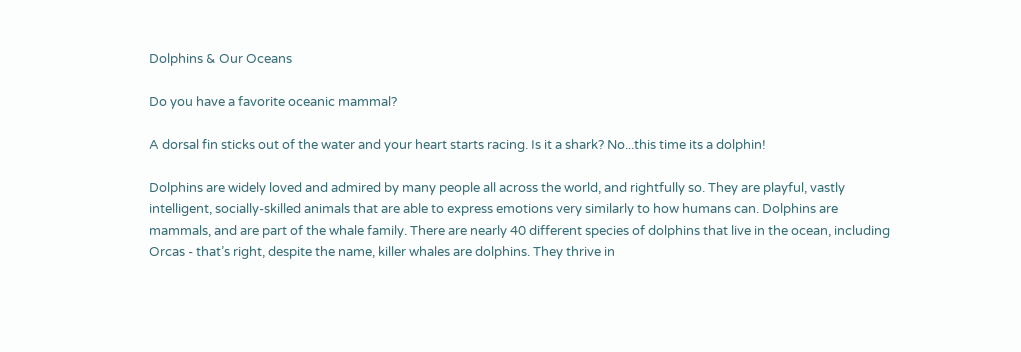Dolphins & Our Oceans

Do you have a favorite oceanic mammal?

A dorsal fin sticks out of the water and your heart starts racing. Is it a shark? No...this time its a dolphin!

Dolphins are widely loved and admired by many people all across the world, and rightfully so. They are playful, vastly intelligent, socially-skilled animals that are able to express emotions very similarly to how humans can. Dolphins are mammals, and are part of the whale family. There are nearly 40 different species of dolphins that live in the ocean, including Orcas - that’s right, despite the name, killer whales are dolphins. They thrive in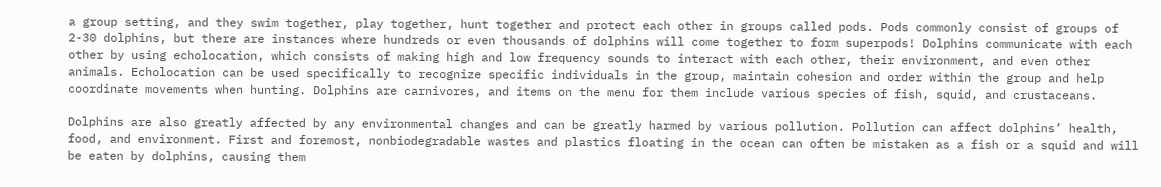a group setting, and they swim together, play together, hunt together and protect each other in groups called pods. Pods commonly consist of groups of 2-30 dolphins, but there are instances where hundreds or even thousands of dolphins will come together to form superpods! Dolphins communicate with each other by using echolocation, which consists of making high and low frequency sounds to interact with each other, their environment, and even other animals. Echolocation can be used specifically to recognize specific individuals in the group, maintain cohesion and order within the group and help coordinate movements when hunting. Dolphins are carnivores, and items on the menu for them include various species of fish, squid, and crustaceans.

Dolphins are also greatly affected by any environmental changes and can be greatly harmed by various pollution. Pollution can affect dolphins’ health, food, and environment. First and foremost, nonbiodegradable wastes and plastics floating in the ocean can often be mistaken as a fish or a squid and will be eaten by dolphins, causing them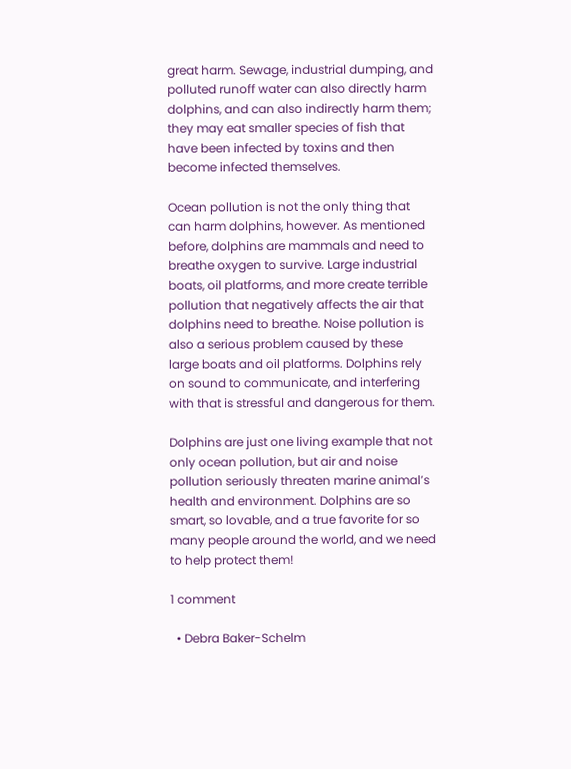great harm. Sewage, industrial dumping, and polluted runoff water can also directly harm dolphins, and can also indirectly harm them; they may eat smaller species of fish that have been infected by toxins and then become infected themselves.

Ocean pollution is not the only thing that can harm dolphins, however. As mentioned before, dolphins are mammals and need to breathe oxygen to survive. Large industrial boats, oil platforms, and more create terrible pollution that negatively affects the air that dolphins need to breathe. Noise pollution is also a serious problem caused by these large boats and oil platforms. Dolphins rely on sound to communicate, and interfering with that is stressful and dangerous for them.

Dolphins are just one living example that not only ocean pollution, but air and noise pollution seriously threaten marine animal’s health and environment. Dolphins are so smart, so lovable, and a true favorite for so many people around the world, and we need to help protect them!

1 comment

  • Debra Baker-Schelm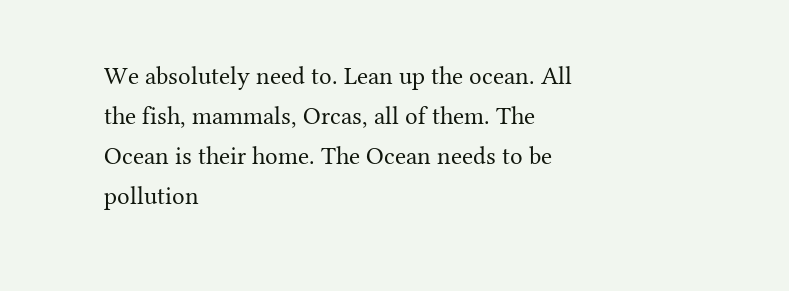We absolutely need to. Lean up the ocean. All the fish, mammals, Orcas, all of them. The Ocean is their home. The Ocean needs to be pollution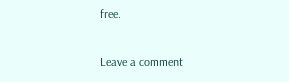free.

Leave a comment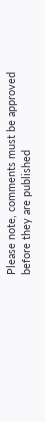Please note, comments must be approved before they are published